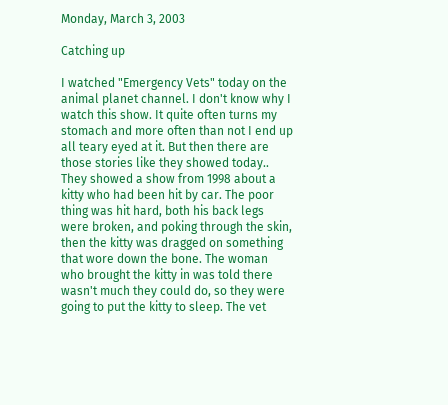Monday, March 3, 2003

Catching up

I watched "Emergency Vets" today on the animal planet channel. I don't know why I watch this show. It quite often turns my stomach and more often than not I end up all teary eyed at it. But then there are those stories like they showed today.. They showed a show from 1998 about a kitty who had been hit by car. The poor thing was hit hard, both his back legs were broken, and poking through the skin, then the kitty was dragged on something that wore down the bone. The woman who brought the kitty in was told there wasn't much they could do, so they were going to put the kitty to sleep. The vet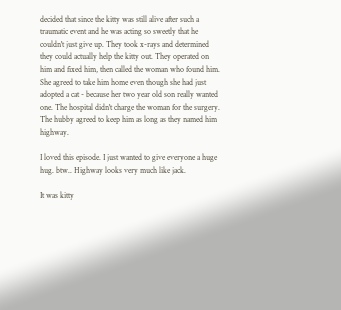decided that since the kitty was still alive after such a traumatic event and he was acting so sweetly that he couldn't just give up. They took x-rays and determined they could actually help the kitty out. They operated on him and fixed him, then called the woman who found him. She agreed to take him home even though she had just adopted a cat - because her two year old son really wanted one. The hospital didn't charge the woman for the surgery. The hubby agreed to keep him as long as they named him highway.

I loved this episode. I just wanted to give everyone a huge hug. btw.. Highway looks very much like jack.

It was kitty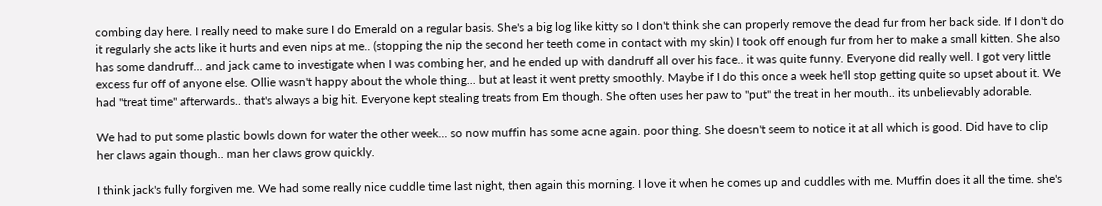combing day here. I really need to make sure I do Emerald on a regular basis. She's a big log like kitty so I don't think she can properly remove the dead fur from her back side. If I don't do it regularly she acts like it hurts and even nips at me.. (stopping the nip the second her teeth come in contact with my skin) I took off enough fur from her to make a small kitten. She also has some dandruff... and jack came to investigate when I was combing her, and he ended up with dandruff all over his face.. it was quite funny. Everyone did really well. I got very little excess fur off of anyone else. Ollie wasn't happy about the whole thing... but at least it went pretty smoothly. Maybe if I do this once a week he'll stop getting quite so upset about it. We had "treat time" afterwards.. that's always a big hit. Everyone kept stealing treats from Em though. She often uses her paw to "put" the treat in her mouth.. its unbelievably adorable.

We had to put some plastic bowls down for water the other week... so now muffin has some acne again. poor thing. She doesn't seem to notice it at all which is good. Did have to clip her claws again though.. man her claws grow quickly.

I think jack's fully forgiven me. We had some really nice cuddle time last night, then again this morning. I love it when he comes up and cuddles with me. Muffin does it all the time. she's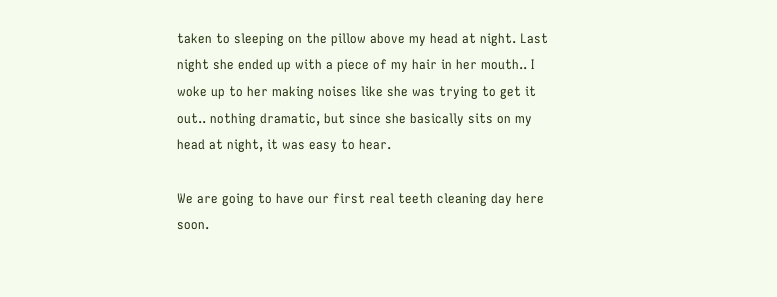taken to sleeping on the pillow above my head at night. Last night she ended up with a piece of my hair in her mouth.. I woke up to her making noises like she was trying to get it out.. nothing dramatic, but since she basically sits on my head at night, it was easy to hear.

We are going to have our first real teeth cleaning day here soon.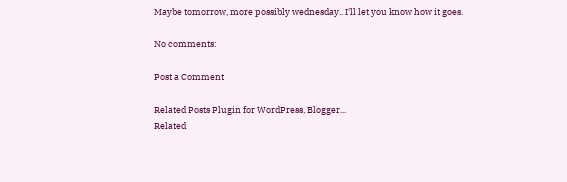Maybe tomorrow, more possibly wednesday.. I'll let you know how it goes.

No comments:

Post a Comment

Related Posts Plugin for WordPress, Blogger...
Related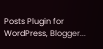Posts Plugin for WordPress, Blogger...